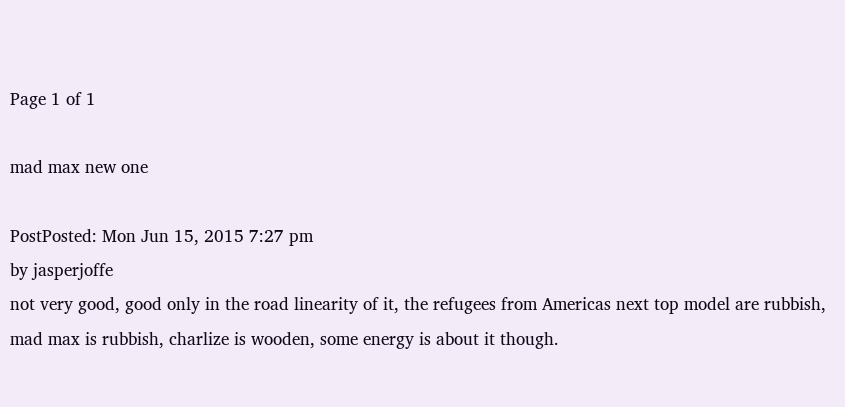Page 1 of 1

mad max new one

PostPosted: Mon Jun 15, 2015 7:27 pm
by jasperjoffe
not very good, good only in the road linearity of it, the refugees from Americas next top model are rubbish, mad max is rubbish, charlize is wooden, some energy is about it though.